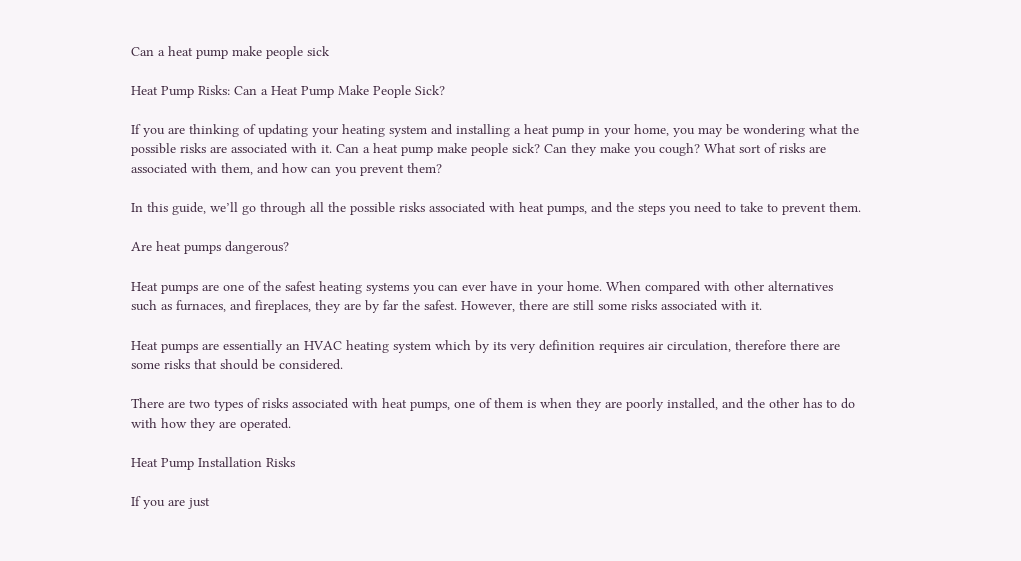Can a heat pump make people sick

Heat Pump Risks: Can a Heat Pump Make People Sick?

If you are thinking of updating your heating system and installing a heat pump in your home, you may be wondering what the possible risks are associated with it. Can a heat pump make people sick? Can they make you cough? What sort of risks are associated with them, and how can you prevent them?

In this guide, we’ll go through all the possible risks associated with heat pumps, and the steps you need to take to prevent them.

Are heat pumps dangerous?

Heat pumps are one of the safest heating systems you can ever have in your home. When compared with other alternatives such as furnaces, and fireplaces, they are by far the safest. However, there are still some risks associated with it.

Heat pumps are essentially an HVAC heating system which by its very definition requires air circulation, therefore there are some risks that should be considered.

There are two types of risks associated with heat pumps, one of them is when they are poorly installed, and the other has to do with how they are operated.

Heat Pump Installation Risks

If you are just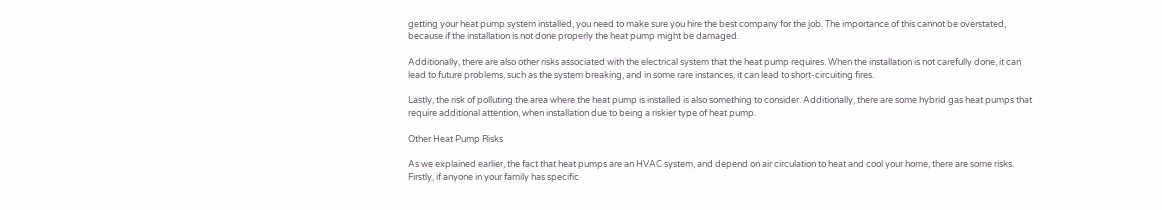getting your heat pump system installed, you need to make sure you hire the best company for the job. The importance of this cannot be overstated, because if the installation is not done properly the heat pump might be damaged.

Additionally, there are also other risks associated with the electrical system that the heat pump requires. When the installation is not carefully done, it can lead to future problems, such as the system breaking, and in some rare instances, it can lead to short-circuiting fires.

Lastly, the risk of polluting the area where the heat pump is installed is also something to consider. Additionally, there are some hybrid gas heat pumps that require additional attention, when installation due to being a riskier type of heat pump.

Other Heat Pump Risks

As we explained earlier, the fact that heat pumps are an HVAC system, and depend on air circulation to heat and cool your home, there are some risks. Firstly, if anyone in your family has specific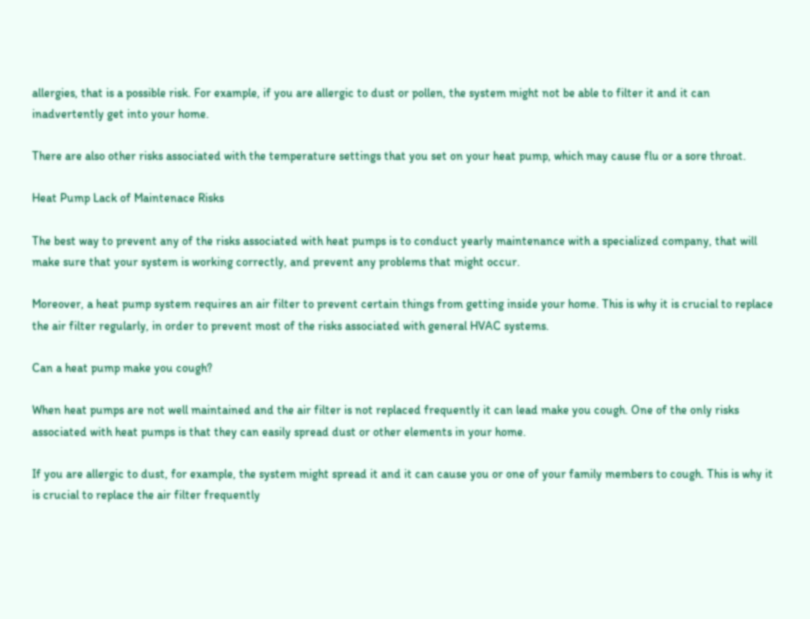allergies, that is a possible risk. For example, if you are allergic to dust or pollen, the system might not be able to filter it and it can inadvertently get into your home.

There are also other risks associated with the temperature settings that you set on your heat pump, which may cause flu or a sore throat.

Heat Pump Lack of Maintenace Risks

The best way to prevent any of the risks associated with heat pumps is to conduct yearly maintenance with a specialized company, that will make sure that your system is working correctly, and prevent any problems that might occur.

Moreover, a heat pump system requires an air filter to prevent certain things from getting inside your home. This is why it is crucial to replace the air filter regularly, in order to prevent most of the risks associated with general HVAC systems.

Can a heat pump make you cough?

When heat pumps are not well maintained and the air filter is not replaced frequently it can lead make you cough. One of the only risks associated with heat pumps is that they can easily spread dust or other elements in your home.

If you are allergic to dust, for example, the system might spread it and it can cause you or one of your family members to cough. This is why it is crucial to replace the air filter frequently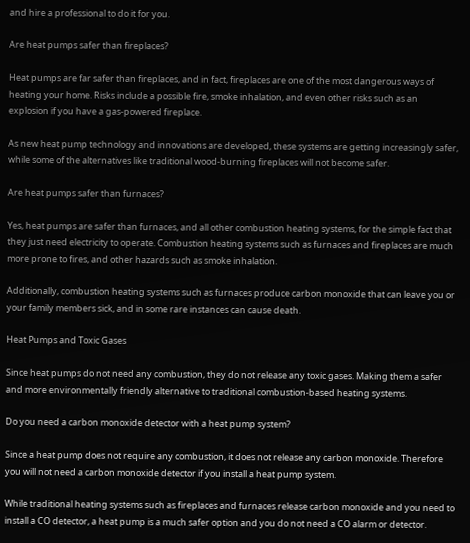and hire a professional to do it for you.

Are heat pumps safer than fireplaces?

Heat pumps are far safer than fireplaces, and in fact, fireplaces are one of the most dangerous ways of heating your home. Risks include a possible fire, smoke inhalation, and even other risks such as an explosion if you have a gas-powered fireplace.

As new heat pump technology and innovations are developed, these systems are getting increasingly safer, while some of the alternatives like traditional wood-burning fireplaces will not become safer.

Are heat pumps safer than furnaces?

Yes, heat pumps are safer than furnaces, and all other combustion heating systems, for the simple fact that they just need electricity to operate. Combustion heating systems such as furnaces and fireplaces are much more prone to fires, and other hazards such as smoke inhalation.

Additionally, combustion heating systems such as furnaces produce carbon monoxide that can leave you or your family members sick, and in some rare instances can cause death.

Heat Pumps and Toxic Gases

Since heat pumps do not need any combustion, they do not release any toxic gases. Making them a safer and more environmentally friendly alternative to traditional combustion-based heating systems.

Do you need a carbon monoxide detector with a heat pump system?

Since a heat pump does not require any combustion, it does not release any carbon monoxide. Therefore you will not need a carbon monoxide detector if you install a heat pump system.

While traditional heating systems such as fireplaces and furnaces release carbon monoxide and you need to install a CO detector, a heat pump is a much safer option and you do not need a CO alarm or detector.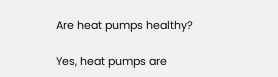Are heat pumps healthy?

Yes, heat pumps are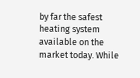by far the safest heating system available on the market today. While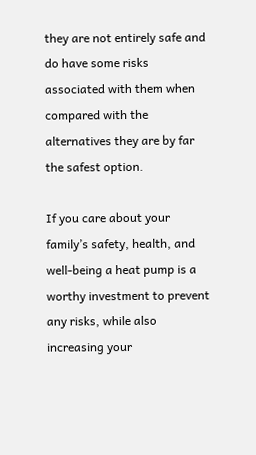they are not entirely safe and do have some risks associated with them when compared with the alternatives they are by far the safest option.

If you care about your family’s safety, health, and well-being a heat pump is a worthy investment to prevent any risks, while also increasing your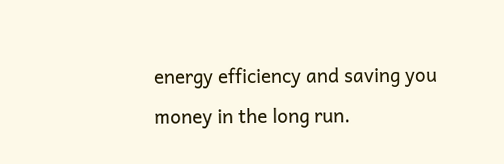energy efficiency and saving you money in the long run.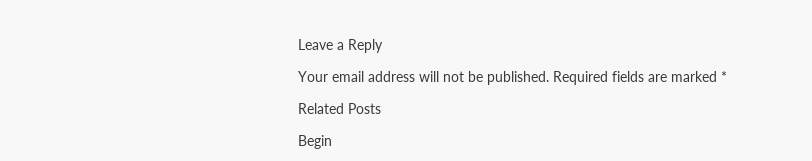Leave a Reply

Your email address will not be published. Required fields are marked *

Related Posts

Begin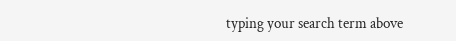typing your search term above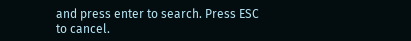and press enter to search. Press ESC to cancel.